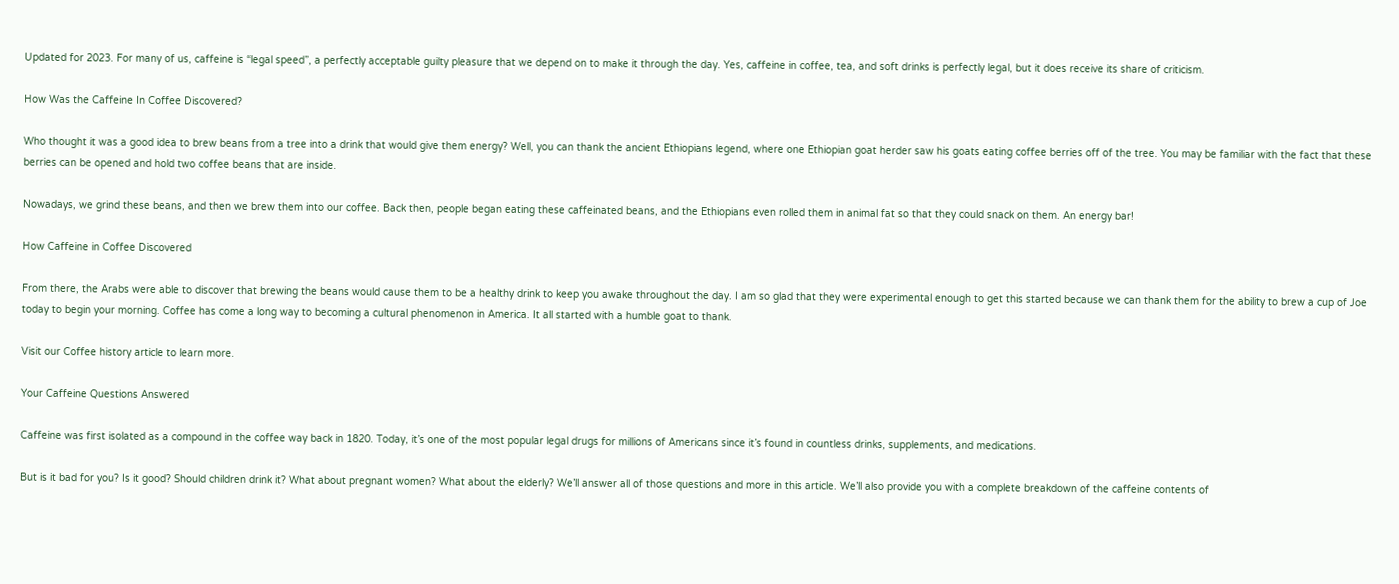Updated for 2023. For many of us, caffeine is “legal speed”, a perfectly acceptable guilty pleasure that we depend on to make it through the day. Yes, caffeine in coffee, tea, and soft drinks is perfectly legal, but it does receive its share of criticism.

How Was the Caffeine In Coffee Discovered?

Who thought it was a good idea to brew beans from a tree into a drink that would give them energy? Well, you can thank the ancient Ethiopians legend, where one Ethiopian goat herder saw his goats eating coffee berries off of the tree. You may be familiar with the fact that these berries can be opened and hold two coffee beans that are inside.

Nowadays, we grind these beans, and then we brew them into our coffee. Back then, people began eating these caffeinated beans, and the Ethiopians even rolled them in animal fat so that they could snack on them. An energy bar!

How Caffeine in Coffee Discovered

From there, the Arabs were able to discover that brewing the beans would cause them to be a healthy drink to keep you awake throughout the day. I am so glad that they were experimental enough to get this started because we can thank them for the ability to brew a cup of Joe today to begin your morning. Coffee has come a long way to becoming a cultural phenomenon in America. It all started with a humble goat to thank.

Visit our Coffee history article to learn more.

Your Caffeine Questions Answered

Caffeine was first isolated as a compound in the coffee way back in 1820. Today, it’s one of the most popular legal drugs for millions of Americans since it’s found in countless drinks, supplements, and medications.

But is it bad for you? Is it good? Should children drink it? What about pregnant women? What about the elderly? We’ll answer all of those questions and more in this article. We’ll also provide you with a complete breakdown of the caffeine contents of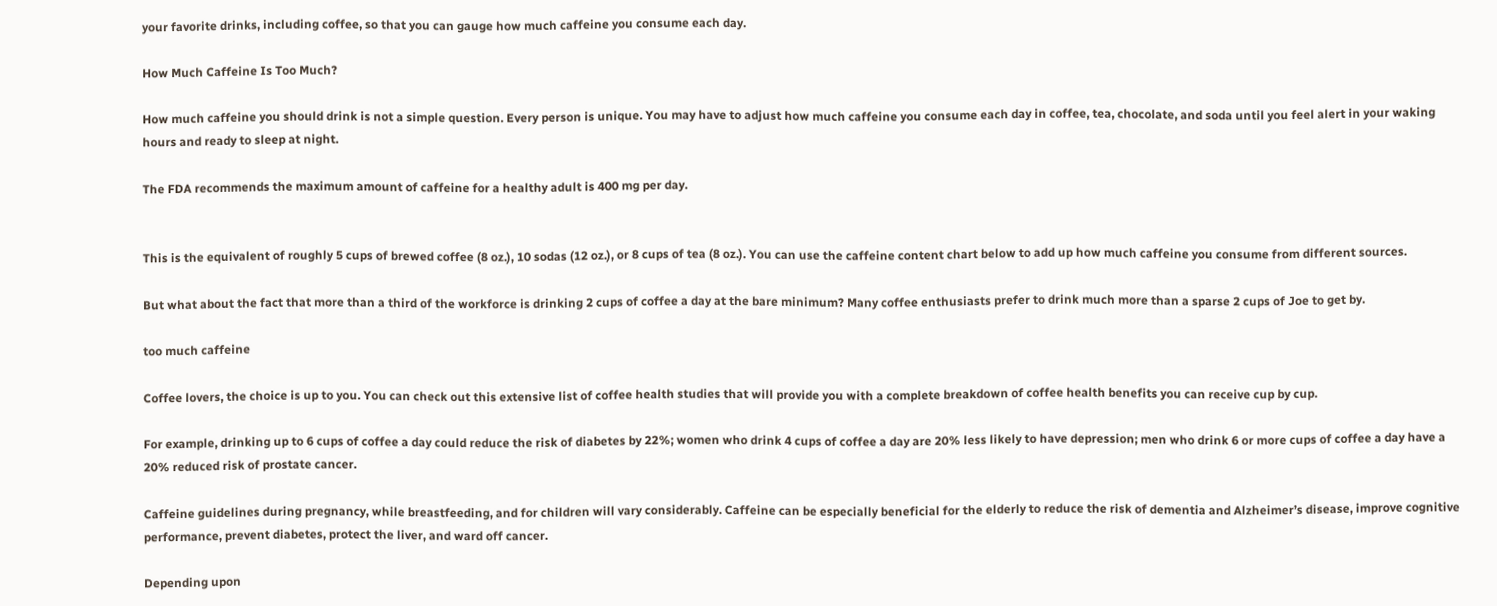your favorite drinks, including coffee, so that you can gauge how much caffeine you consume each day.

How Much Caffeine Is Too Much?

How much caffeine you should drink is not a simple question. Every person is unique. You may have to adjust how much caffeine you consume each day in coffee, tea, chocolate, and soda until you feel alert in your waking hours and ready to sleep at night.

The FDA recommends the maximum amount of caffeine for a healthy adult is 400 mg per day.


This is the equivalent of roughly 5 cups of brewed coffee (8 oz.), 10 sodas (12 oz.), or 8 cups of tea (8 oz.). You can use the caffeine content chart below to add up how much caffeine you consume from different sources.

But what about the fact that more than a third of the workforce is drinking 2 cups of coffee a day at the bare minimum? Many coffee enthusiasts prefer to drink much more than a sparse 2 cups of Joe to get by.

too much caffeine

Coffee lovers, the choice is up to you. You can check out this extensive list of coffee health studies that will provide you with a complete breakdown of coffee health benefits you can receive cup by cup.

For example, drinking up to 6 cups of coffee a day could reduce the risk of diabetes by 22%; women who drink 4 cups of coffee a day are 20% less likely to have depression; men who drink 6 or more cups of coffee a day have a 20% reduced risk of prostate cancer.

Caffeine guidelines during pregnancy, while breastfeeding, and for children will vary considerably. Caffeine can be especially beneficial for the elderly to reduce the risk of dementia and Alzheimer’s disease, improve cognitive performance, prevent diabetes, protect the liver, and ward off cancer.

Depending upon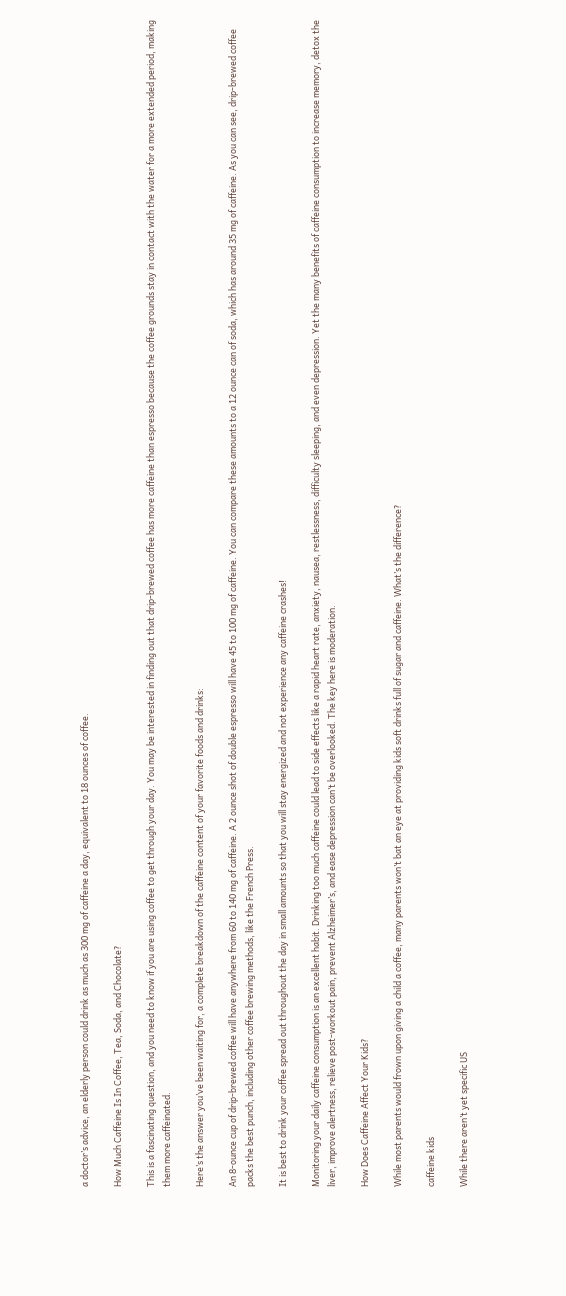a doctor’s advice, an elderly person could drink as much as 300 mg of caffeine a day, equivalent to 18 ounces of coffee.

How Much Caffeine Is In Coffee, Tea, Soda, and Chocolate?

This is a fascinating question, and you need to know if you are using coffee to get through your day. You may be interested in finding out that drip-brewed coffee has more caffeine than espresso because the coffee grounds stay in contact with the water for a more extended period, making them more caffeinated.

Here’s the answer you’ve been waiting for, a complete breakdown of the caffeine content of your favorite foods and drinks:

An 8-ounce cup of drip-brewed coffee will have anywhere from 60 to 140 mg of caffeine. A 2 ounce shot of double espresso will have 45 to 100 mg of caffeine. You can compare these amounts to a 12 ounce can of soda, which has around 35 mg of caffeine. As you can see, drip-brewed coffee packs the best punch, including other coffee brewing methods, like the French Press.

It is best to drink your coffee spread out throughout the day in small amounts so that you will stay energized and not experience any caffeine crashes!

Monitoring your daily caffeine consumption is an excellent habit. Drinking too much caffeine could lead to side effects like a rapid heart rate, anxiety, nausea, restlessness, difficulty sleeping, and even depression. Yet the many benefits of caffeine consumption to increase memory, detox the liver, improve alertness, relieve post-workout pain, prevent Alzheimer’s, and ease depression can’t be overlooked. The key here is moderation.

How Does Caffeine Affect Your Kids?

While most parents would frown upon giving a child a coffee, many parents won’t bat an eye at providing kids soft drinks full of sugar and caffeine. What’s the difference?

caffeine kids

While there aren’t yet specific US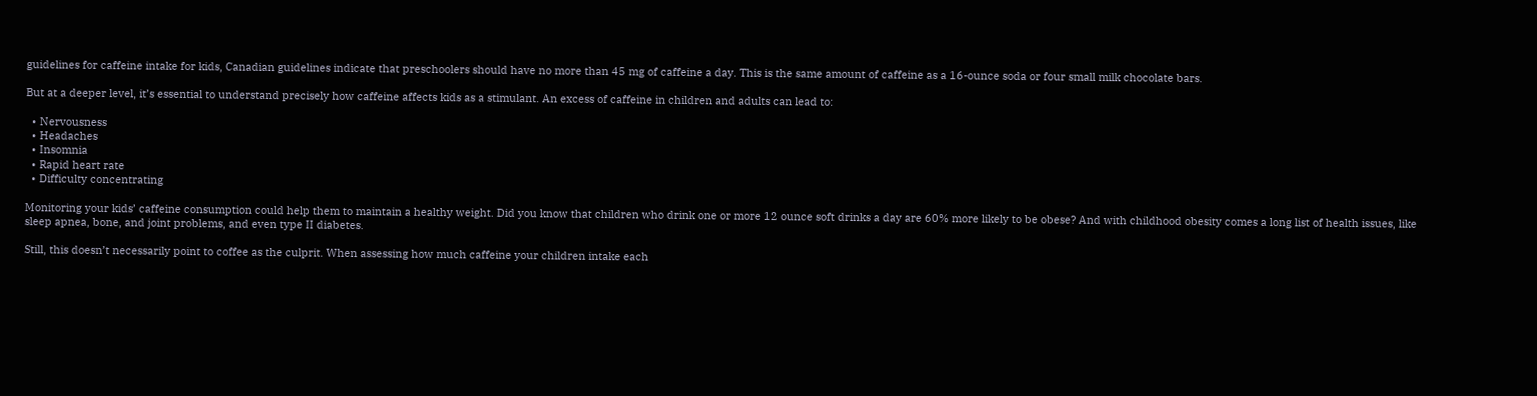guidelines for caffeine intake for kids, Canadian guidelines indicate that preschoolers should have no more than 45 mg of caffeine a day. This is the same amount of caffeine as a 16-ounce soda or four small milk chocolate bars.

But at a deeper level, it’s essential to understand precisely how caffeine affects kids as a stimulant. An excess of caffeine in children and adults can lead to:

  • Nervousness
  • Headaches
  • Insomnia
  • Rapid heart rate
  • Difficulty concentrating

Monitoring your kids’ caffeine consumption could help them to maintain a healthy weight. Did you know that children who drink one or more 12 ounce soft drinks a day are 60% more likely to be obese? And with childhood obesity comes a long list of health issues, like sleep apnea, bone, and joint problems, and even type II diabetes.

Still, this doesn’t necessarily point to coffee as the culprit. When assessing how much caffeine your children intake each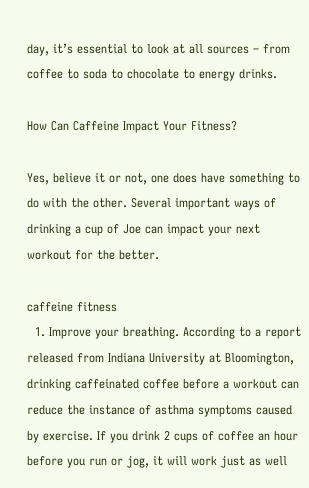day, it’s essential to look at all sources – from coffee to soda to chocolate to energy drinks.

How Can Caffeine Impact Your Fitness?

Yes, believe it or not, one does have something to do with the other. Several important ways of drinking a cup of Joe can impact your next workout for the better.

caffeine fitness
  1. Improve your breathing. According to a report released from Indiana University at Bloomington, drinking caffeinated coffee before a workout can reduce the instance of asthma symptoms caused by exercise. If you drink 2 cups of coffee an hour before you run or jog, it will work just as well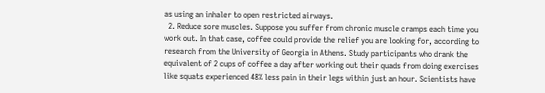as using an inhaler to open restricted airways.
  2. Reduce sore muscles. Suppose you suffer from chronic muscle cramps each time you work out. In that case, coffee could provide the relief you are looking for, according to research from the University of Georgia in Athens. Study participants who drank the equivalent of 2 cups of coffee a day after working out their quads from doing exercises like squats experienced 48% less pain in their legs within just an hour. Scientists have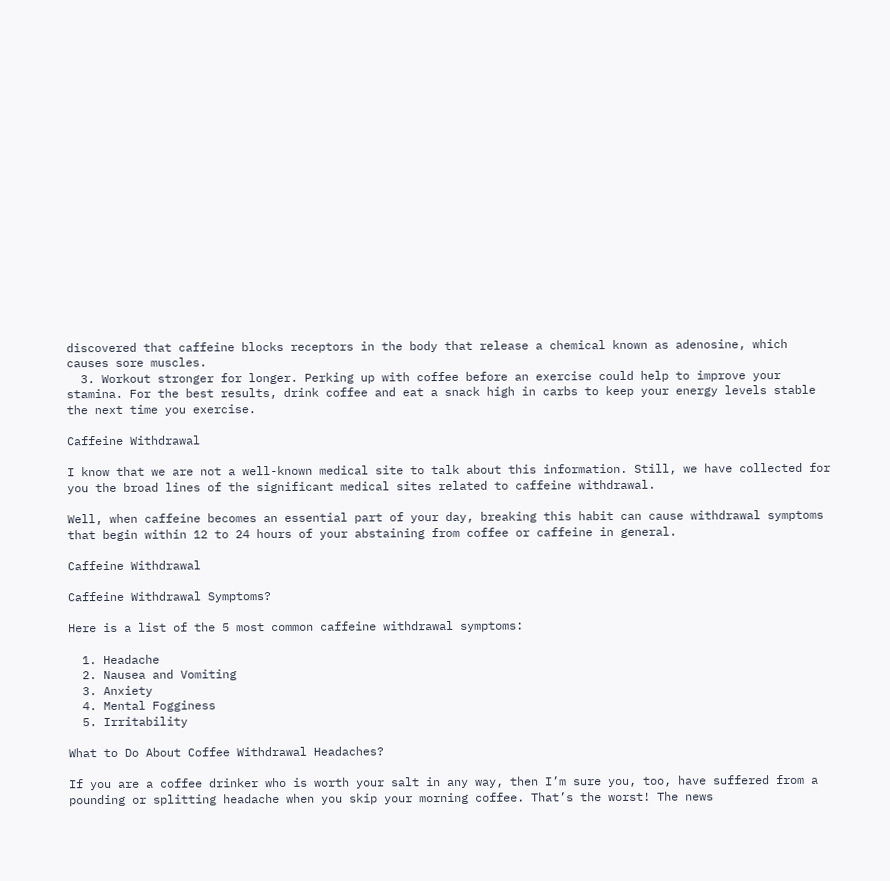discovered that caffeine blocks receptors in the body that release a chemical known as adenosine, which causes sore muscles.
  3. Workout stronger for longer. Perking up with coffee before an exercise could help to improve your stamina. For the best results, drink coffee and eat a snack high in carbs to keep your energy levels stable the next time you exercise.

Caffeine Withdrawal

I know that we are not a well-known medical site to talk about this information. Still, we have collected for you the broad lines of the significant medical sites related to caffeine withdrawal.

Well, when caffeine becomes an essential part of your day, breaking this habit can cause withdrawal symptoms that begin within 12 to 24 hours of your abstaining from coffee or caffeine in general.

Caffeine Withdrawal

Caffeine Withdrawal Symptoms?

Here is a list of the 5 most common caffeine withdrawal symptoms:

  1. Headache
  2. Nausea and Vomiting
  3. Anxiety
  4. Mental Fogginess
  5. Irritability

What to Do About Coffee Withdrawal Headaches?

If you are a coffee drinker who is worth your salt in any way, then I’m sure you, too, have suffered from a pounding or splitting headache when you skip your morning coffee. That’s the worst! The news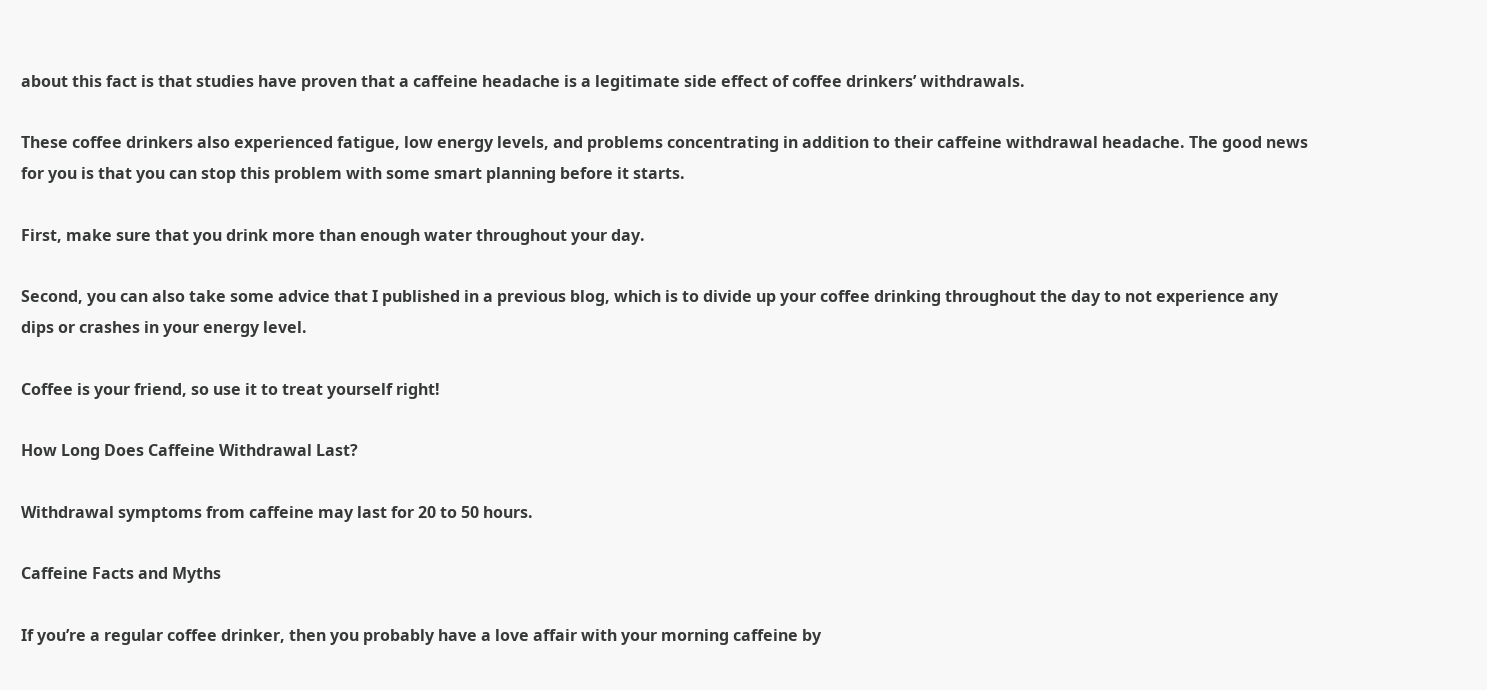about this fact is that studies have proven that a caffeine headache is a legitimate side effect of coffee drinkers’ withdrawals.

These coffee drinkers also experienced fatigue, low energy levels, and problems concentrating in addition to their caffeine withdrawal headache. The good news for you is that you can stop this problem with some smart planning before it starts.

First, make sure that you drink more than enough water throughout your day.

Second, you can also take some advice that I published in a previous blog, which is to divide up your coffee drinking throughout the day to not experience any dips or crashes in your energy level.

Coffee is your friend, so use it to treat yourself right!

How Long Does Caffeine Withdrawal Last?

Withdrawal symptoms from caffeine may last for 20 to 50 hours.

Caffeine Facts and Myths

If you’re a regular coffee drinker, then you probably have a love affair with your morning caffeine by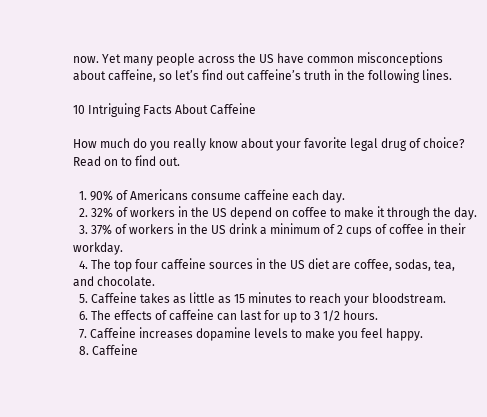now. Yet many people across the US have common misconceptions about caffeine, so let’s find out caffeine’s truth in the following lines.

10 Intriguing Facts About Caffeine

How much do you really know about your favorite legal drug of choice? Read on to find out.

  1. 90% of Americans consume caffeine each day.
  2. 32% of workers in the US depend on coffee to make it through the day.
  3. 37% of workers in the US drink a minimum of 2 cups of coffee in their workday.
  4. The top four caffeine sources in the US diet are coffee, sodas, tea, and chocolate.
  5. Caffeine takes as little as 15 minutes to reach your bloodstream.
  6. The effects of caffeine can last for up to 3 1/2 hours.
  7. Caffeine increases dopamine levels to make you feel happy.
  8. Caffeine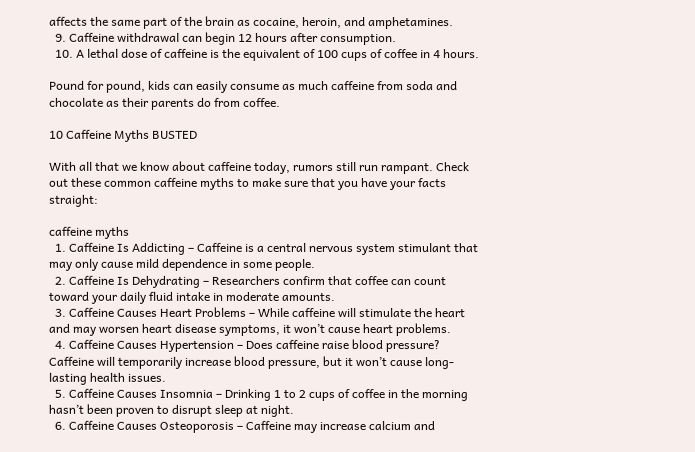affects the same part of the brain as cocaine, heroin, and amphetamines.
  9. Caffeine withdrawal can begin 12 hours after consumption.
  10. A lethal dose of caffeine is the equivalent of 100 cups of coffee in 4 hours.

Pound for pound, kids can easily consume as much caffeine from soda and chocolate as their parents do from coffee.

10 Caffeine Myths BUSTED

With all that we know about caffeine today, rumors still run rampant. Check out these common caffeine myths to make sure that you have your facts straight:

caffeine myths
  1. Caffeine Is Addicting – Caffeine is a central nervous system stimulant that may only cause mild dependence in some people.
  2. Caffeine Is Dehydrating – Researchers confirm that coffee can count toward your daily fluid intake in moderate amounts.
  3. Caffeine Causes Heart Problems – While caffeine will stimulate the heart and may worsen heart disease symptoms, it won’t cause heart problems.
  4. Caffeine Causes Hypertension – Does caffeine raise blood pressure? Caffeine will temporarily increase blood pressure, but it won’t cause long-lasting health issues.
  5. Caffeine Causes Insomnia – Drinking 1 to 2 cups of coffee in the morning hasn’t been proven to disrupt sleep at night.
  6. Caffeine Causes Osteoporosis – Caffeine may increase calcium and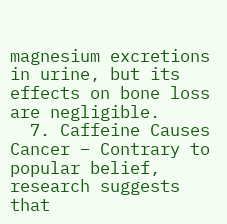magnesium excretions in urine, but its effects on bone loss are negligible.
  7. Caffeine Causes Cancer – Contrary to popular belief, research suggests that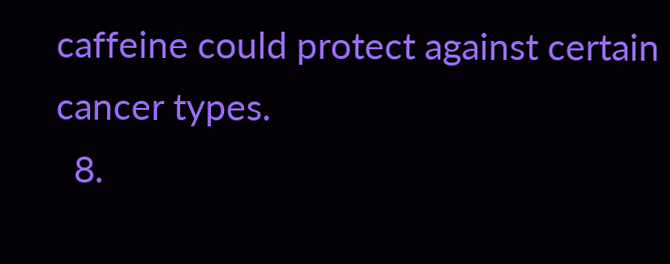caffeine could protect against certain cancer types.
  8.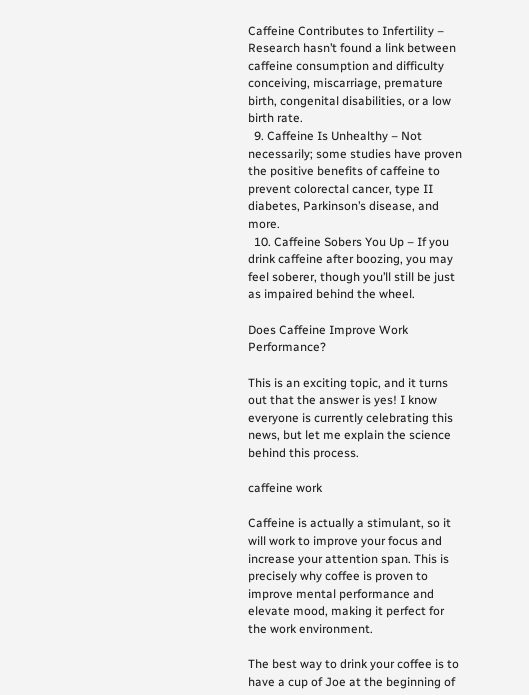Caffeine Contributes to Infertility – Research hasn’t found a link between caffeine consumption and difficulty conceiving, miscarriage, premature birth, congenital disabilities, or a low birth rate.
  9. Caffeine Is Unhealthy – Not necessarily; some studies have proven the positive benefits of caffeine to prevent colorectal cancer, type II diabetes, Parkinson’s disease, and more.
  10. Caffeine Sobers You Up – If you drink caffeine after boozing, you may feel soberer, though you’ll still be just as impaired behind the wheel.

Does Caffeine Improve Work Performance?

This is an exciting topic, and it turns out that the answer is yes! I know everyone is currently celebrating this news, but let me explain the science behind this process.

caffeine work

Caffeine is actually a stimulant, so it will work to improve your focus and increase your attention span. This is precisely why coffee is proven to improve mental performance and elevate mood, making it perfect for the work environment.

The best way to drink your coffee is to have a cup of Joe at the beginning of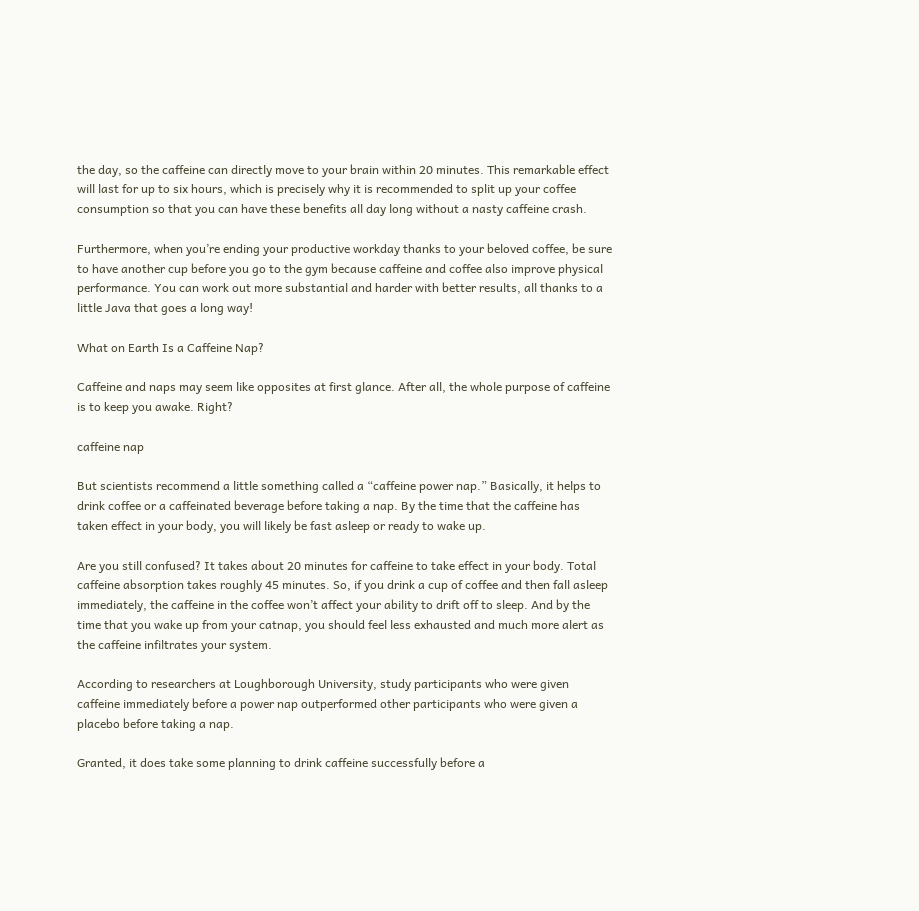the day, so the caffeine can directly move to your brain within 20 minutes. This remarkable effect will last for up to six hours, which is precisely why it is recommended to split up your coffee consumption so that you can have these benefits all day long without a nasty caffeine crash.

Furthermore, when you’re ending your productive workday thanks to your beloved coffee, be sure to have another cup before you go to the gym because caffeine and coffee also improve physical performance. You can work out more substantial and harder with better results, all thanks to a little Java that goes a long way!

What on Earth Is a Caffeine Nap?

Caffeine and naps may seem like opposites at first glance. After all, the whole purpose of caffeine is to keep you awake. Right?

caffeine nap

But scientists recommend a little something called a “caffeine power nap.” Basically, it helps to drink coffee or a caffeinated beverage before taking a nap. By the time that the caffeine has taken effect in your body, you will likely be fast asleep or ready to wake up.

Are you still confused? It takes about 20 minutes for caffeine to take effect in your body. Total caffeine absorption takes roughly 45 minutes. So, if you drink a cup of coffee and then fall asleep immediately, the caffeine in the coffee won’t affect your ability to drift off to sleep. And by the time that you wake up from your catnap, you should feel less exhausted and much more alert as the caffeine infiltrates your system.

According to researchers at Loughborough University, study participants who were given caffeine immediately before a power nap outperformed other participants who were given a placebo before taking a nap.

Granted, it does take some planning to drink caffeine successfully before a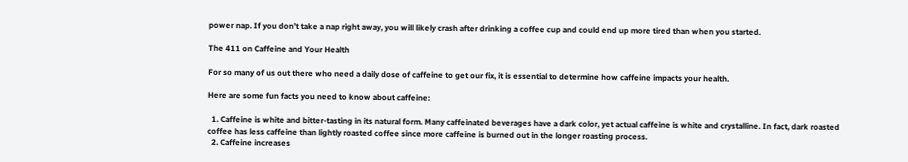power nap. If you don’t take a nap right away, you will likely crash after drinking a coffee cup and could end up more tired than when you started.

The 411 on Caffeine and Your Health

For so many of us out there who need a daily dose of caffeine to get our fix, it is essential to determine how caffeine impacts your health.

Here are some fun facts you need to know about caffeine:

  1. Caffeine is white and bitter-tasting in its natural form. Many caffeinated beverages have a dark color, yet actual caffeine is white and crystalline. In fact, dark roasted coffee has less caffeine than lightly roasted coffee since more caffeine is burned out in the longer roasting process.
  2. Caffeine increases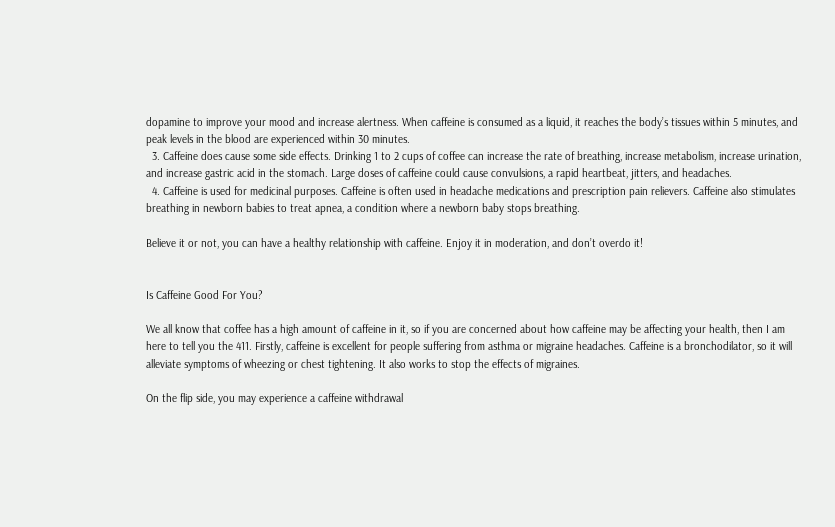dopamine to improve your mood and increase alertness. When caffeine is consumed as a liquid, it reaches the body’s tissues within 5 minutes, and peak levels in the blood are experienced within 30 minutes.
  3. Caffeine does cause some side effects. Drinking 1 to 2 cups of coffee can increase the rate of breathing, increase metabolism, increase urination, and increase gastric acid in the stomach. Large doses of caffeine could cause convulsions, a rapid heartbeat, jitters, and headaches.
  4. Caffeine is used for medicinal purposes. Caffeine is often used in headache medications and prescription pain relievers. Caffeine also stimulates breathing in newborn babies to treat apnea, a condition where a newborn baby stops breathing.

Believe it or not, you can have a healthy relationship with caffeine. Enjoy it in moderation, and don’t overdo it!


Is Caffeine Good For You?

We all know that coffee has a high amount of caffeine in it, so if you are concerned about how caffeine may be affecting your health, then I am here to tell you the 411. Firstly, caffeine is excellent for people suffering from asthma or migraine headaches. Caffeine is a bronchodilator, so it will alleviate symptoms of wheezing or chest tightening. It also works to stop the effects of migraines.

On the flip side, you may experience a caffeine withdrawal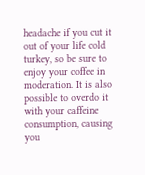headache if you cut it out of your life cold turkey, so be sure to enjoy your coffee in moderation. It is also possible to overdo it with your caffeine consumption, causing you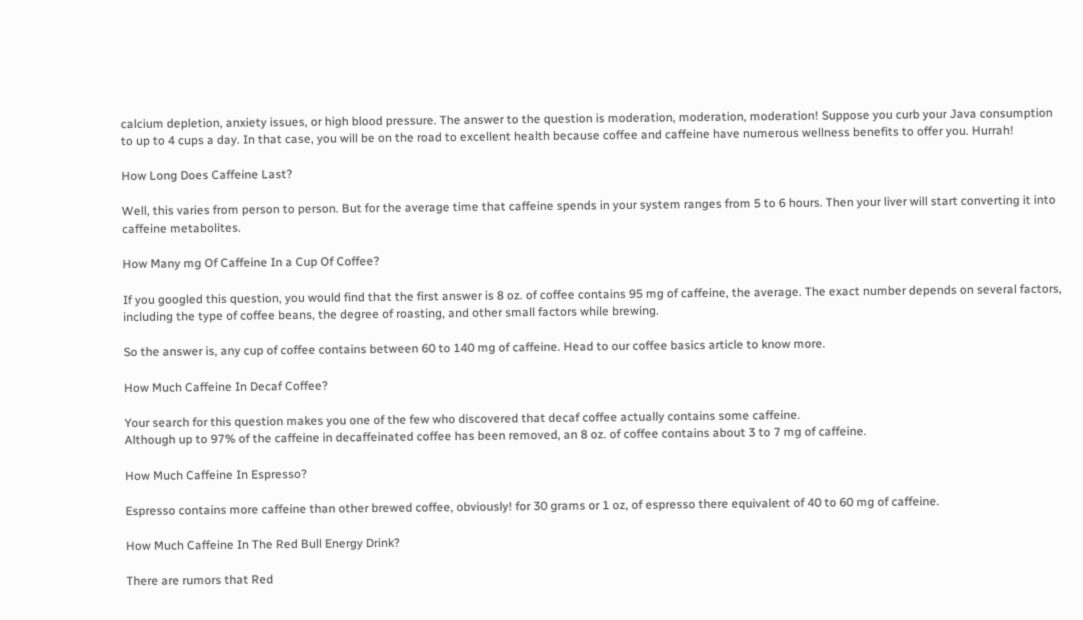calcium depletion, anxiety issues, or high blood pressure. The answer to the question is moderation, moderation, moderation! Suppose you curb your Java consumption to up to 4 cups a day. In that case, you will be on the road to excellent health because coffee and caffeine have numerous wellness benefits to offer you. Hurrah!

How Long Does Caffeine Last?

Well, this varies from person to person. But for the average time that caffeine spends in your system ranges from 5 to 6 hours. Then your liver will start converting it into caffeine metabolites.

How Many mg Of Caffeine In a Cup Of Coffee?

If you googled this question, you would find that the first answer is 8 oz. of coffee contains 95 mg of caffeine, the average. The exact number depends on several factors, including the type of coffee beans, the degree of roasting, and other small factors while brewing.

So the answer is, any cup of coffee contains between 60 to 140 mg of caffeine. Head to our coffee basics article to know more.

How Much Caffeine In Decaf Coffee?

Your search for this question makes you one of the few who discovered that decaf coffee actually contains some caffeine.
Although up to 97% of the caffeine in decaffeinated coffee has been removed, an 8 oz. of coffee contains about 3 to 7 mg of caffeine.

How Much Caffeine In Espresso?

Espresso contains more caffeine than other brewed coffee, obviously! for 30 grams or 1 oz, of espresso there equivalent of 40 to 60 mg of caffeine.

How Much Caffeine In The Red Bull Energy Drink?

There are rumors that Red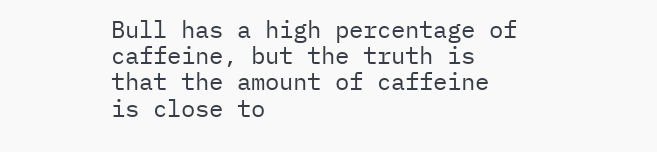Bull has a high percentage of caffeine, but the truth is that the amount of caffeine is close to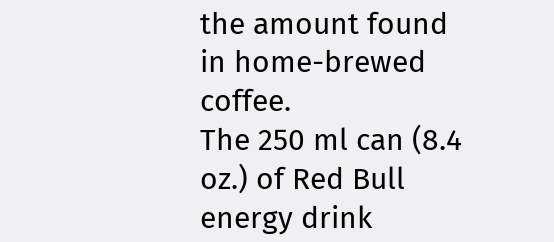the amount found in home-brewed coffee.
The 250 ml can (8.4 oz.) of Red Bull energy drink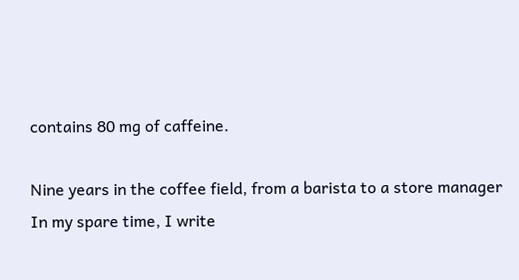contains 80 mg of caffeine.

Nine years in the coffee field, from a barista to a store manager
In my spare time, I write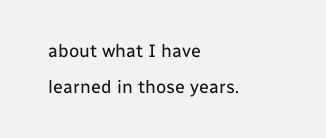about what I have learned in those years.